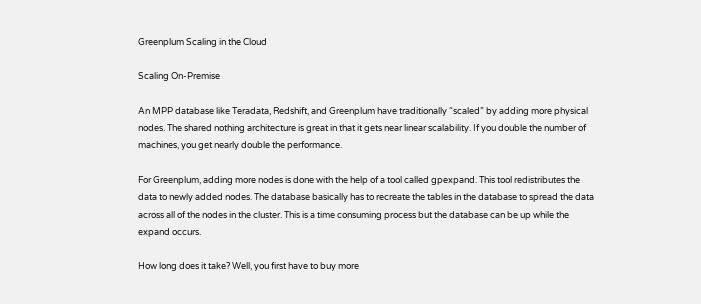Greenplum Scaling in the Cloud

Scaling On-Premise

An MPP database like Teradata, Redshift, and Greenplum have traditionally “scaled” by adding more physical nodes. The shared nothing architecture is great in that it gets near linear scalability. If you double the number of machines, you get nearly double the performance.

For Greenplum, adding more nodes is done with the help of a tool called gpexpand. This tool redistributes the data to newly added nodes. The database basically has to recreate the tables in the database to spread the data across all of the nodes in the cluster. This is a time consuming process but the database can be up while the expand occurs.

How long does it take? Well, you first have to buy more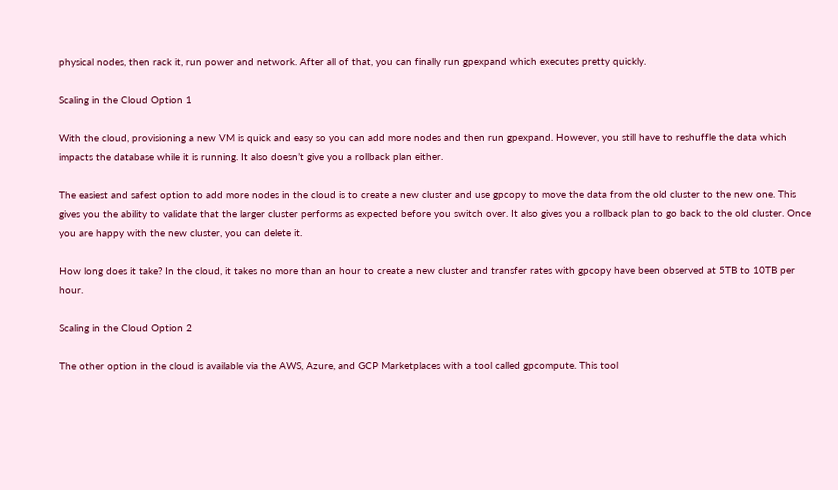physical nodes, then rack it, run power and network. After all of that, you can finally run gpexpand which executes pretty quickly.

Scaling in the Cloud Option 1

With the cloud, provisioning a new VM is quick and easy so you can add more nodes and then run gpexpand. However, you still have to reshuffle the data which impacts the database while it is running. It also doesn’t give you a rollback plan either.

The easiest and safest option to add more nodes in the cloud is to create a new cluster and use gpcopy to move the data from the old cluster to the new one. This gives you the ability to validate that the larger cluster performs as expected before you switch over. It also gives you a rollback plan to go back to the old cluster. Once you are happy with the new cluster, you can delete it.

How long does it take? In the cloud, it takes no more than an hour to create a new cluster and transfer rates with gpcopy have been observed at 5TB to 10TB per hour.

Scaling in the Cloud Option 2

The other option in the cloud is available via the AWS, Azure, and GCP Marketplaces with a tool called gpcompute. This tool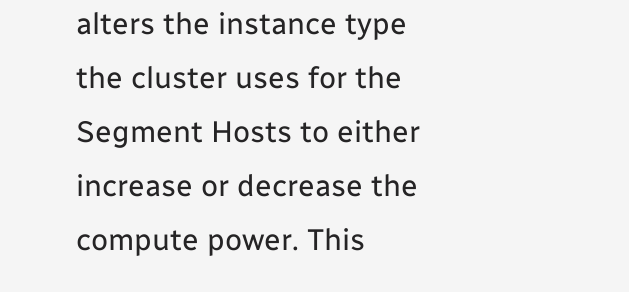alters the instance type the cluster uses for the Segment Hosts to either increase or decrease the compute power. This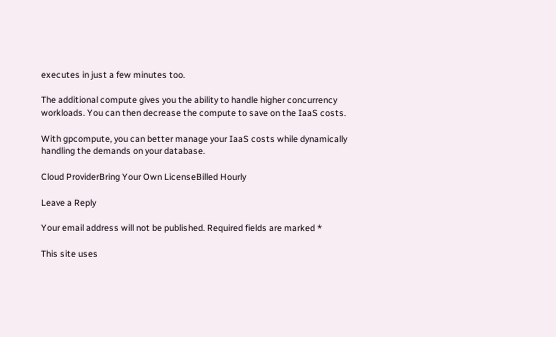executes in just a few minutes too.

The additional compute gives you the ability to handle higher concurrency workloads. You can then decrease the compute to save on the IaaS costs.

With gpcompute, you can better manage your IaaS costs while dynamically handling the demands on your database.

Cloud ProviderBring Your Own LicenseBilled Hourly

Leave a Reply

Your email address will not be published. Required fields are marked *

This site uses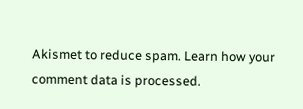Akismet to reduce spam. Learn how your comment data is processed.